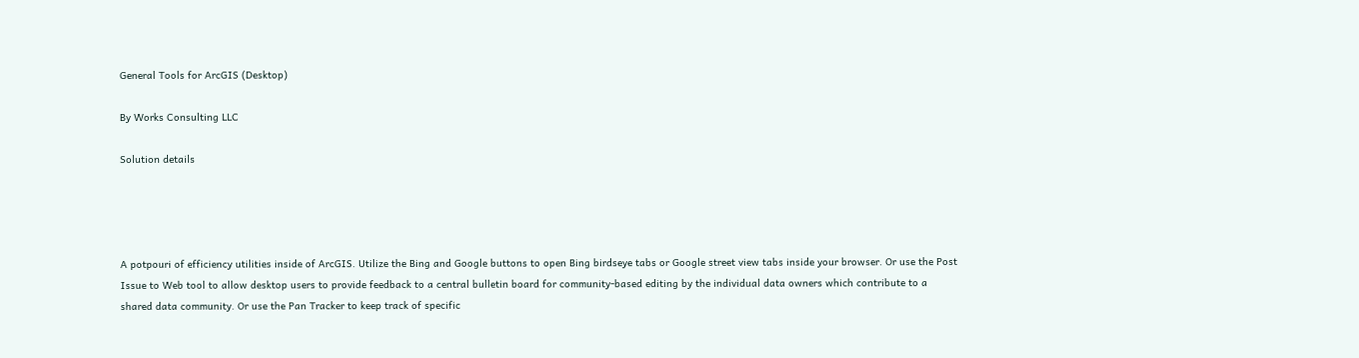General Tools for ArcGIS (Desktop)

By Works Consulting LLC

Solution details




A potpouri of efficiency utilities inside of ArcGIS. Utilize the Bing and Google buttons to open Bing birdseye tabs or Google street view tabs inside your browser. Or use the Post Issue to Web tool to allow desktop users to provide feedback to a central bulletin board for community-based editing by the individual data owners which contribute to a shared data community. Or use the Pan Tracker to keep track of specific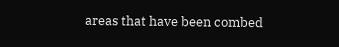areas that have been combed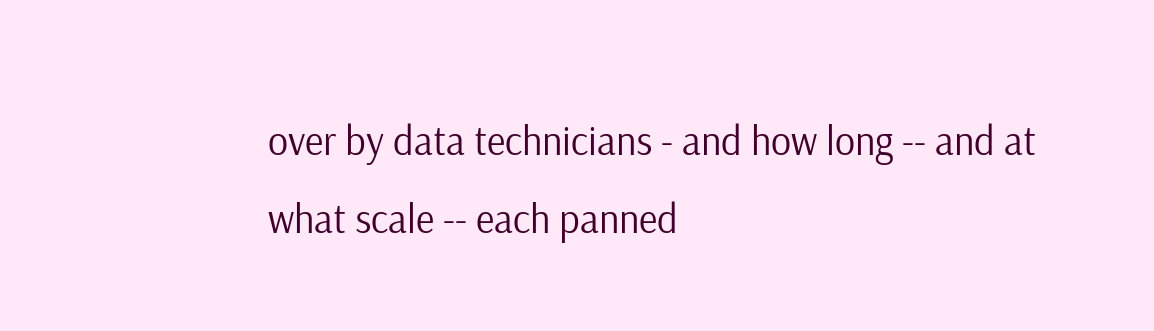over by data technicians - and how long -- and at what scale -- each panned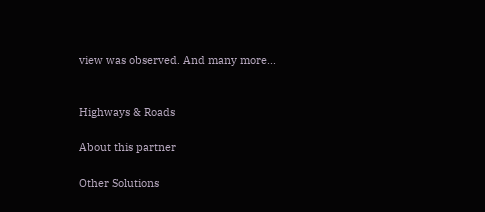view was observed. And many more...


Highways & Roads

About this partner

Other Solutions